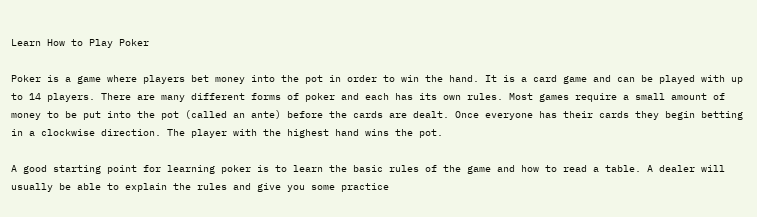Learn How to Play Poker

Poker is a game where players bet money into the pot in order to win the hand. It is a card game and can be played with up to 14 players. There are many different forms of poker and each has its own rules. Most games require a small amount of money to be put into the pot (called an ante) before the cards are dealt. Once everyone has their cards they begin betting in a clockwise direction. The player with the highest hand wins the pot.

A good starting point for learning poker is to learn the basic rules of the game and how to read a table. A dealer will usually be able to explain the rules and give you some practice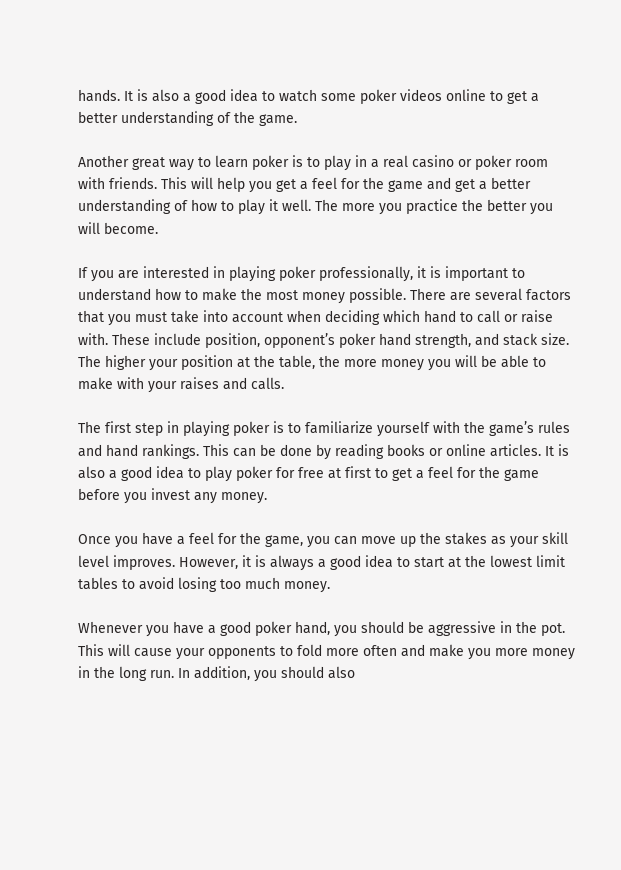hands. It is also a good idea to watch some poker videos online to get a better understanding of the game.

Another great way to learn poker is to play in a real casino or poker room with friends. This will help you get a feel for the game and get a better understanding of how to play it well. The more you practice the better you will become.

If you are interested in playing poker professionally, it is important to understand how to make the most money possible. There are several factors that you must take into account when deciding which hand to call or raise with. These include position, opponent’s poker hand strength, and stack size. The higher your position at the table, the more money you will be able to make with your raises and calls.

The first step in playing poker is to familiarize yourself with the game’s rules and hand rankings. This can be done by reading books or online articles. It is also a good idea to play poker for free at first to get a feel for the game before you invest any money.

Once you have a feel for the game, you can move up the stakes as your skill level improves. However, it is always a good idea to start at the lowest limit tables to avoid losing too much money.

Whenever you have a good poker hand, you should be aggressive in the pot. This will cause your opponents to fold more often and make you more money in the long run. In addition, you should also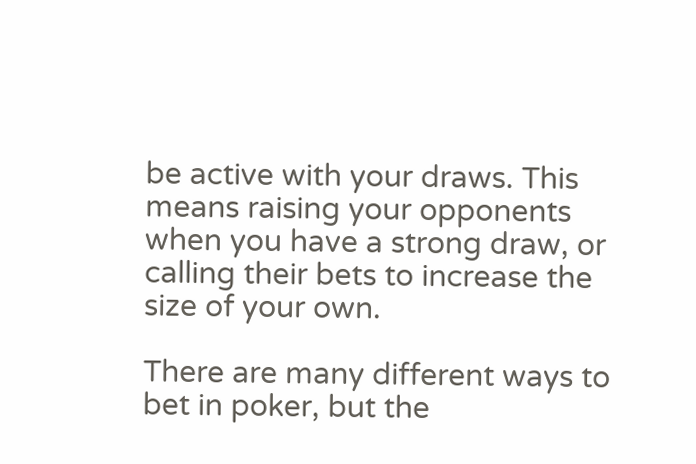be active with your draws. This means raising your opponents when you have a strong draw, or calling their bets to increase the size of your own.

There are many different ways to bet in poker, but the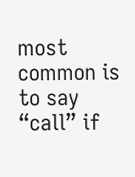most common is to say “call” if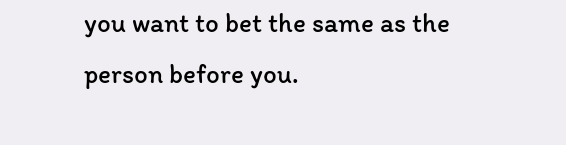you want to bet the same as the person before you.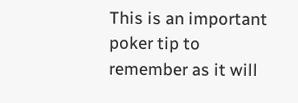This is an important poker tip to remember as it will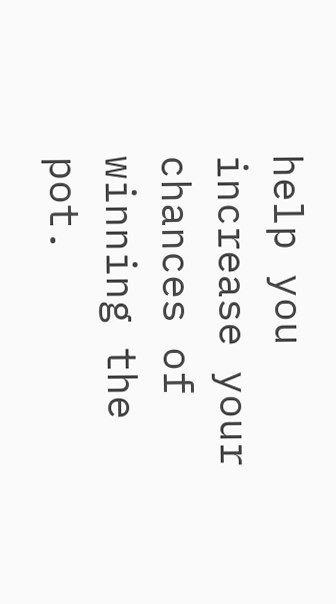help you increase your chances of winning the pot.